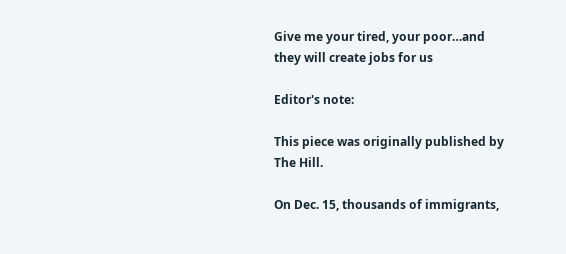Give me your tired, your poor…and they will create jobs for us

Editor's note:

This piece was originally published by The Hill.

On Dec. 15, thousands of immigrants,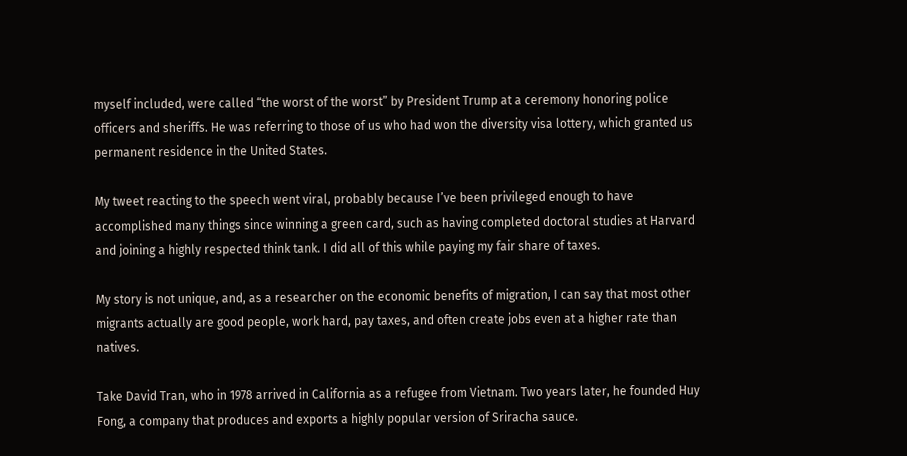myself included, were called “the worst of the worst” by President Trump at a ceremony honoring police officers and sheriffs. He was referring to those of us who had won the diversity visa lottery, which granted us permanent residence in the United States.

My tweet reacting to the speech went viral, probably because I’ve been privileged enough to have accomplished many things since winning a green card, such as having completed doctoral studies at Harvard and joining a highly respected think tank. I did all of this while paying my fair share of taxes.

My story is not unique, and, as a researcher on the economic benefits of migration, I can say that most other migrants actually are good people, work hard, pay taxes, and often create jobs even at a higher rate than natives.

Take David Tran, who in 1978 arrived in California as a refugee from Vietnam. Two years later, he founded Huy Fong, a company that produces and exports a highly popular version of Sriracha sauce.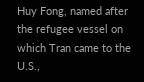Huy Fong, named after the refugee vessel on which Tran came to the U.S.,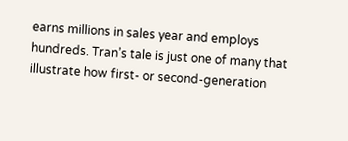earns millions in sales year and employs hundreds. Tran’s tale is just one of many that illustrate how first- or second-generation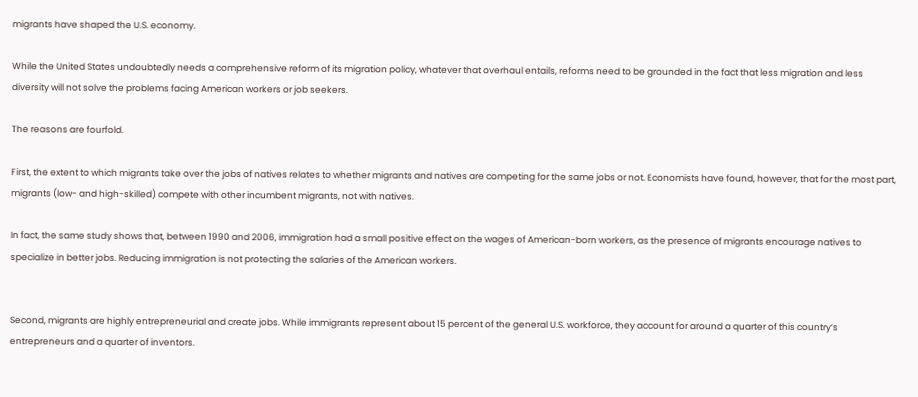migrants have shaped the U.S. economy.

While the United States undoubtedly needs a comprehensive reform of its migration policy, whatever that overhaul entails, reforms need to be grounded in the fact that less migration and less diversity will not solve the problems facing American workers or job seekers.

The reasons are fourfold.

First, the extent to which migrants take over the jobs of natives relates to whether migrants and natives are competing for the same jobs or not. Economists have found, however, that for the most part, migrants (low- and high-skilled) compete with other incumbent migrants, not with natives.

In fact, the same study shows that, between 1990 and 2006, immigration had a small positive effect on the wages of American-born workers, as the presence of migrants encourage natives to specialize in better jobs. Reducing immigration is not protecting the salaries of the American workers.


Second, migrants are highly entrepreneurial and create jobs. While immigrants represent about 15 percent of the general U.S. workforce, they account for around a quarter of this country’s entrepreneurs and a quarter of inventors.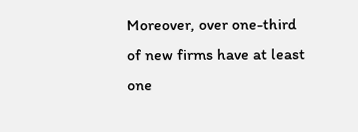Moreover, over one-third of new firms have at least one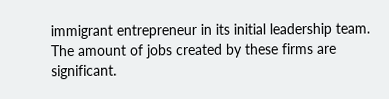immigrant entrepreneur in its initial leadership team. The amount of jobs created by these firms are significant.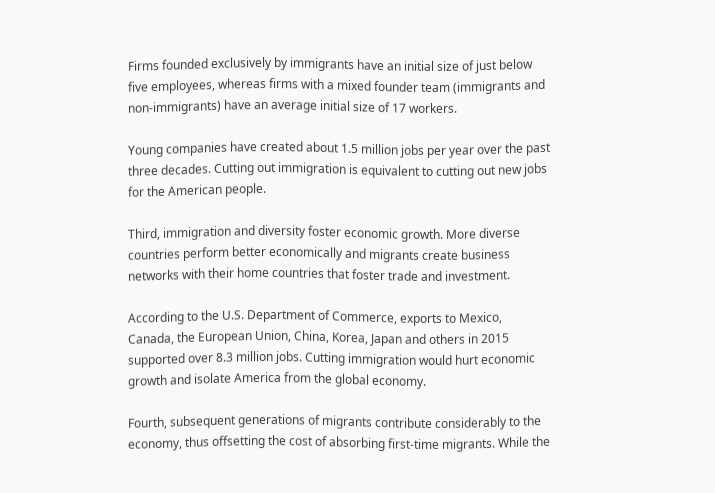Firms founded exclusively by immigrants have an initial size of just below five employees, whereas firms with a mixed founder team (immigrants and non-immigrants) have an average initial size of 17 workers.

Young companies have created about 1.5 million jobs per year over the past three decades. Cutting out immigration is equivalent to cutting out new jobs for the American people.

Third, immigration and diversity foster economic growth. More diverse countries perform better economically and migrants create business networks with their home countries that foster trade and investment.

According to the U.S. Department of Commerce, exports to Mexico, Canada, the European Union, China, Korea, Japan and others in 2015 supported over 8.3 million jobs. Cutting immigration would hurt economic growth and isolate America from the global economy.

Fourth, subsequent generations of migrants contribute considerably to the economy, thus offsetting the cost of absorbing first-time migrants. While the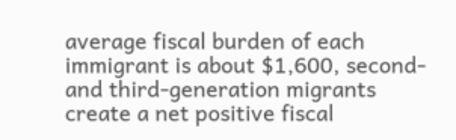average fiscal burden of each immigrant is about $1,600, second- and third-generation migrants create a net positive fiscal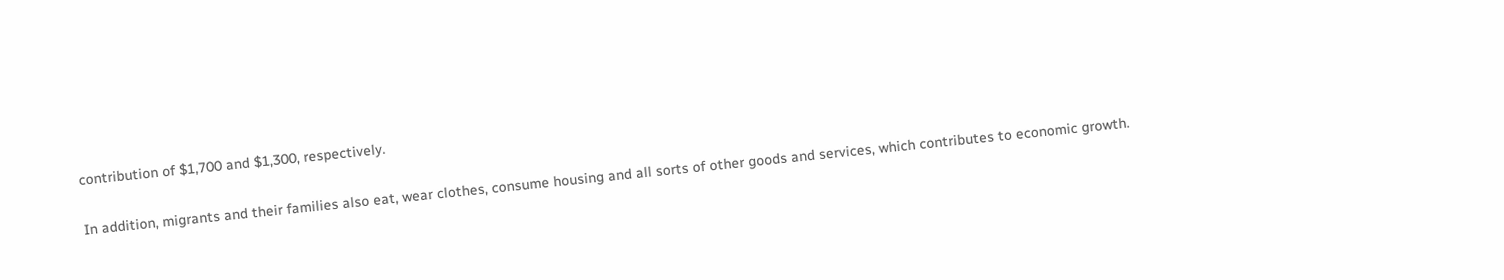contribution of $1,700 and $1,300, respectively.

In addition, migrants and their families also eat, wear clothes, consume housing and all sorts of other goods and services, which contributes to economic growth.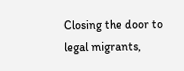Closing the door to legal migrants,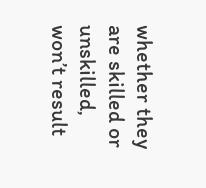whether they are skilled or unskilled, won’t result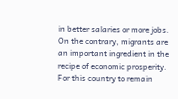in better salaries or more jobs. On the contrary, migrants are an important ingredient in the recipe of economic prosperity. For this country to remain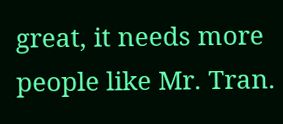great, it needs more people like Mr. Tran.